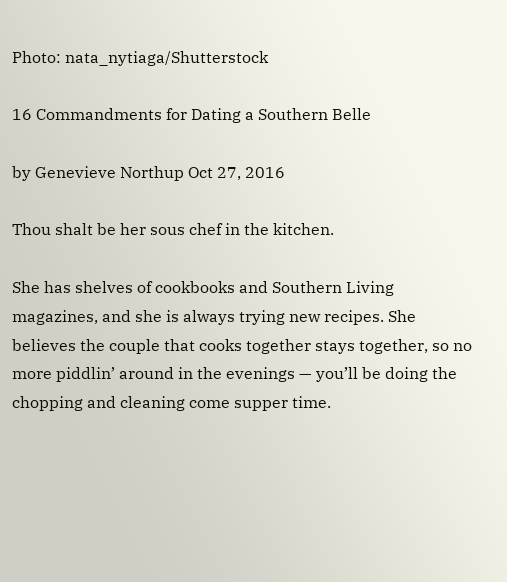Photo: nata_nytiaga/Shutterstock

16 Commandments for Dating a Southern Belle

by Genevieve Northup Oct 27, 2016

Thou shalt be her sous chef in the kitchen.

She has shelves of cookbooks and Southern Living magazines, and she is always trying new recipes. She believes the couple that cooks together stays together, so no more piddlin’ around in the evenings — you’ll be doing the chopping and cleaning come supper time.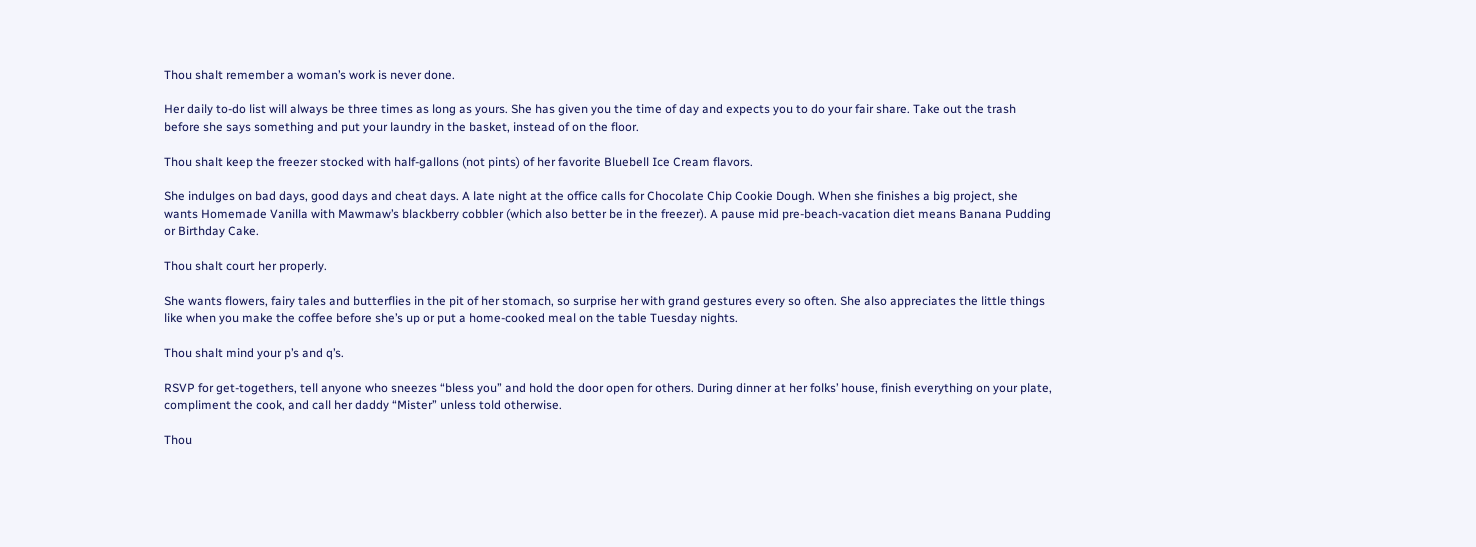Thou shalt remember a woman’s work is never done.

Her daily to-do list will always be three times as long as yours. She has given you the time of day and expects you to do your fair share. Take out the trash before she says something and put your laundry in the basket, instead of on the floor.

Thou shalt keep the freezer stocked with half-gallons (not pints) of her favorite Bluebell Ice Cream flavors.

She indulges on bad days, good days and cheat days. A late night at the office calls for Chocolate Chip Cookie Dough. When she finishes a big project, she wants Homemade Vanilla with Mawmaw’s blackberry cobbler (which also better be in the freezer). A pause mid pre-beach-vacation diet means Banana Pudding or Birthday Cake.

Thou shalt court her properly.

She wants flowers, fairy tales and butterflies in the pit of her stomach, so surprise her with grand gestures every so often. She also appreciates the little things like when you make the coffee before she’s up or put a home-cooked meal on the table Tuesday nights.

Thou shalt mind your p’s and q’s.

RSVP for get-togethers, tell anyone who sneezes “bless you” and hold the door open for others. During dinner at her folks’ house, finish everything on your plate, compliment the cook, and call her daddy “Mister” unless told otherwise.

Thou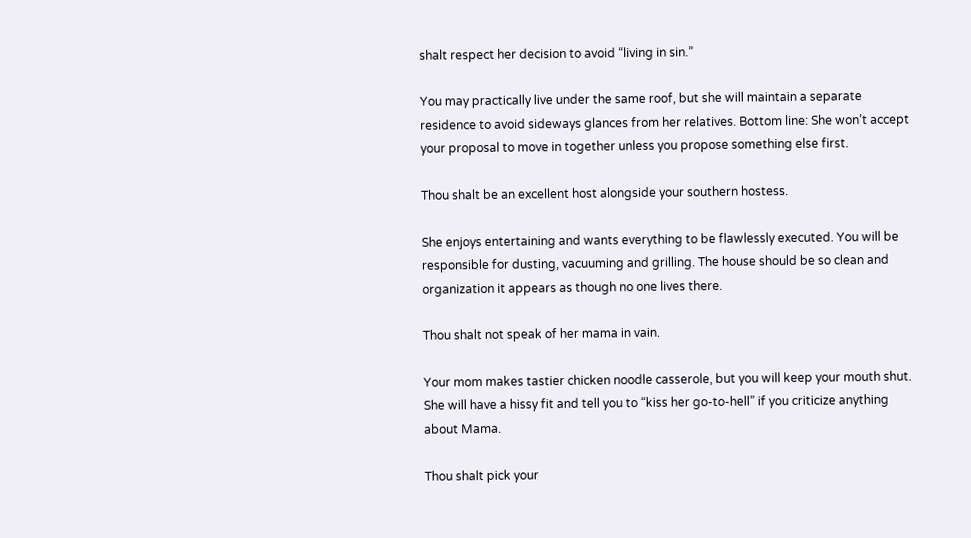shalt respect her decision to avoid “living in sin.”

You may practically live under the same roof, but she will maintain a separate residence to avoid sideways glances from her relatives. Bottom line: She won’t accept your proposal to move in together unless you propose something else first.

Thou shalt be an excellent host alongside your southern hostess.

She enjoys entertaining and wants everything to be flawlessly executed. You will be responsible for dusting, vacuuming and grilling. The house should be so clean and organization it appears as though no one lives there.

Thou shalt not speak of her mama in vain.

Your mom makes tastier chicken noodle casserole, but you will keep your mouth shut. She will have a hissy fit and tell you to “kiss her go-to-hell” if you criticize anything about Mama.

Thou shalt pick your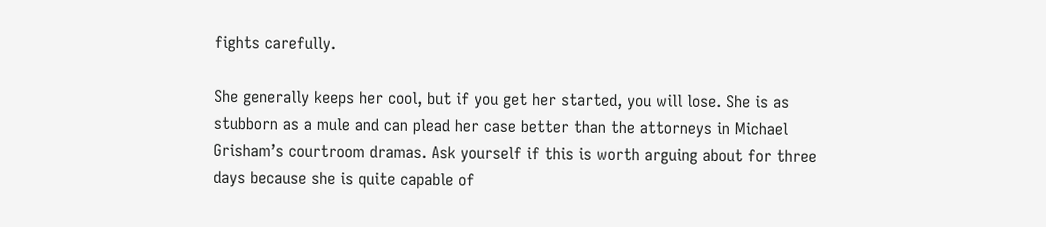fights carefully.

She generally keeps her cool, but if you get her started, you will lose. She is as stubborn as a mule and can plead her case better than the attorneys in Michael Grisham’s courtroom dramas. Ask yourself if this is worth arguing about for three days because she is quite capable of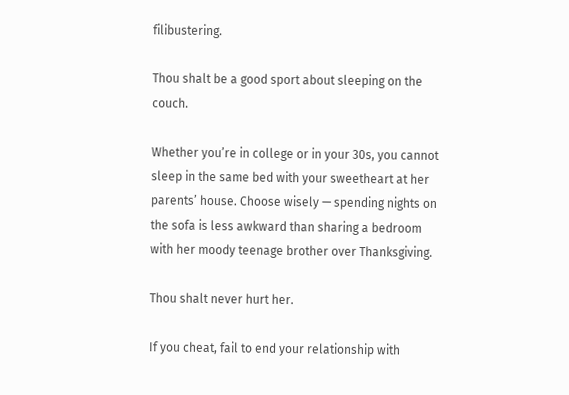filibustering.

Thou shalt be a good sport about sleeping on the couch.

Whether you’re in college or in your 30s, you cannot sleep in the same bed with your sweetheart at her parents’ house. Choose wisely — spending nights on the sofa is less awkward than sharing a bedroom with her moody teenage brother over Thanksgiving.

Thou shalt never hurt her.

If you cheat, fail to end your relationship with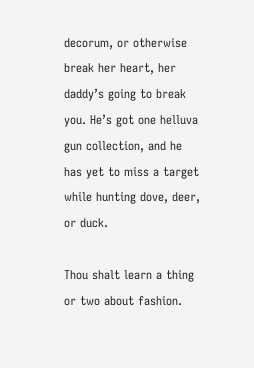decorum, or otherwise break her heart, her daddy’s going to break you. He’s got one helluva gun collection, and he has yet to miss a target while hunting dove, deer, or duck.

Thou shalt learn a thing or two about fashion.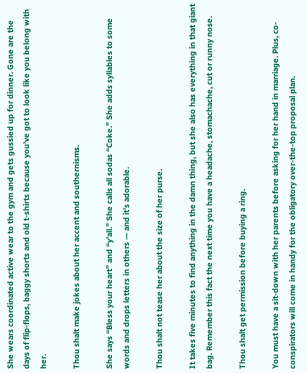She wears coordinated active wear to the gym and gets gussied up for dinner. Gone are the days of flip-flops, baggy shorts and old t-shirts because you’ve got to look like you belong with her.

Thou shalt make jokes about her accent and southernisms.

She says “Bless your heart” and “y’all.” She calls all sodas “Coke.” She adds syllables to some words and drops letters in others — and it’s adorable.

Thou shalt not tease her about the size of her purse.

It takes five minutes to find anything in the damn thing, but she also has everything in that giant bag. Remember this fact the next time you have a headache, stomachache, cut or runny nose.

Thou shalt get permission before buying a ring.

You must have a sit-down with her parents before asking for her hand in marriage. Plus, co-conspirators will come in handy for the obligatory over-the-top proposal plan.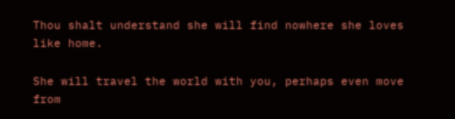Thou shalt understand she will find nowhere she loves like home.

She will travel the world with you, perhaps even move from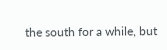the south for a while, but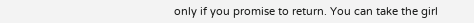only if you promise to return. You can take the girl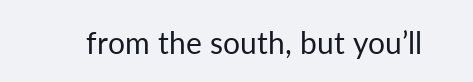from the south, but you’ll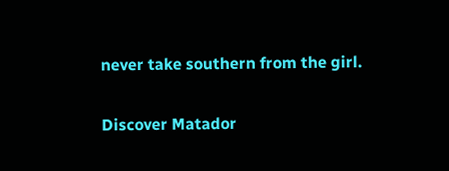never take southern from the girl.

Discover Matador